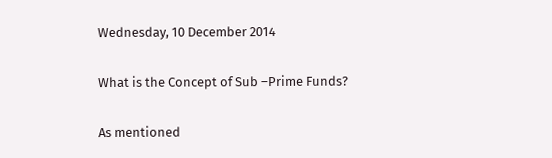Wednesday, 10 December 2014

What is the Concept of Sub –Prime Funds?

As mentioned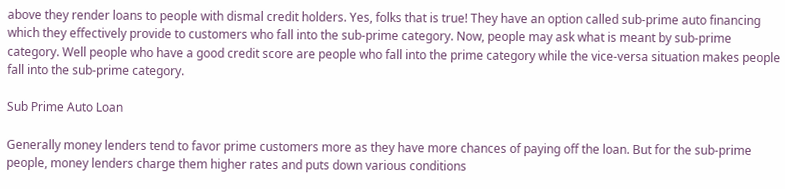above they render loans to people with dismal credit holders. Yes, folks that is true! They have an option called sub-prime auto financing which they effectively provide to customers who fall into the sub-prime category. Now, people may ask what is meant by sub-prime category. Well people who have a good credit score are people who fall into the prime category while the vice-versa situation makes people fall into the sub-prime category.

Sub Prime Auto Loan

Generally money lenders tend to favor prime customers more as they have more chances of paying off the loan. But for the sub-prime people, money lenders charge them higher rates and puts down various conditions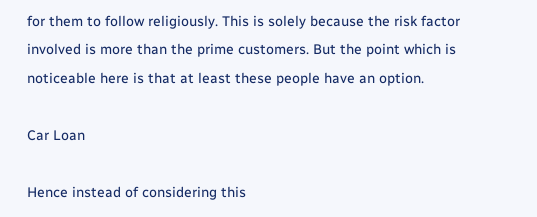for them to follow religiously. This is solely because the risk factor involved is more than the prime customers. But the point which is noticeable here is that at least these people have an option.

Car Loan

Hence instead of considering this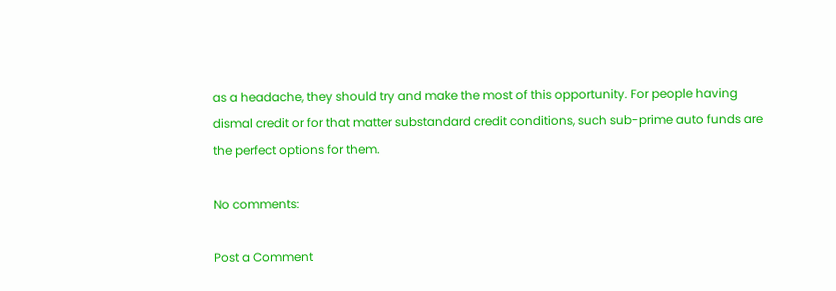as a headache, they should try and make the most of this opportunity. For people having dismal credit or for that matter substandard credit conditions, such sub-prime auto funds are the perfect options for them.

No comments:

Post a Comment